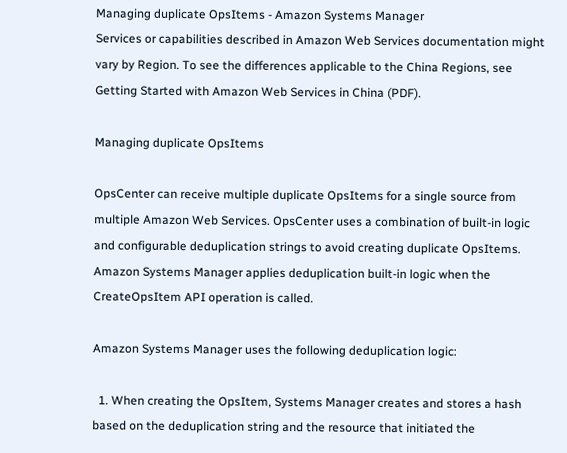Managing duplicate OpsItems - Amazon Systems Manager
Services or capabilities described in Amazon Web Services documentation might vary by Region. To see the differences applicable to the China Regions, see Getting Started with Amazon Web Services in China (PDF).

Managing duplicate OpsItems

OpsCenter can receive multiple duplicate OpsItems for a single source from multiple Amazon Web Services. OpsCenter uses a combination of built-in logic and configurable deduplication strings to avoid creating duplicate OpsItems. Amazon Systems Manager applies deduplication built-in logic when the CreateOpsItem API operation is called.

Amazon Systems Manager uses the following deduplication logic:

  1. When creating the OpsItem, Systems Manager creates and stores a hash based on the deduplication string and the resource that initiated the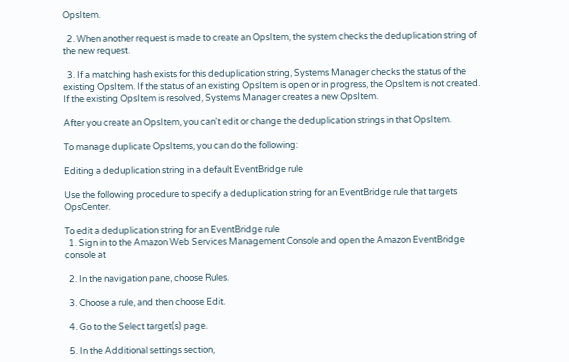OpsItem.

  2. When another request is made to create an OpsItem, the system checks the deduplication string of the new request.

  3. If a matching hash exists for this deduplication string, Systems Manager checks the status of the existing OpsItem. If the status of an existing OpsItem is open or in progress, the OpsItem is not created. If the existing OpsItem is resolved, Systems Manager creates a new OpsItem.

After you create an OpsItem, you can't edit or change the deduplication strings in that OpsItem.

To manage duplicate OpsItems, you can do the following:

Editing a deduplication string in a default EventBridge rule

Use the following procedure to specify a deduplication string for an EventBridge rule that targets OpsCenter.

To edit a deduplication string for an EventBridge rule
  1. Sign in to the Amazon Web Services Management Console and open the Amazon EventBridge console at

  2. In the navigation pane, choose Rules.

  3. Choose a rule, and then choose Edit.

  4. Go to the Select target(s) page.

  5. In the Additional settings section,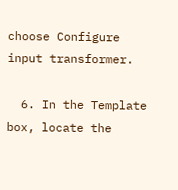choose Configure input transformer.

  6. In the Template box, locate the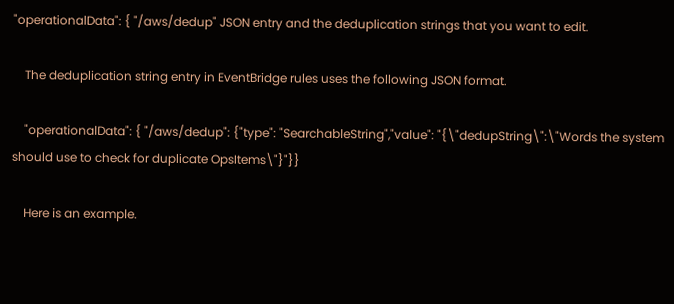"operationalData": { "/aws/dedup" JSON entry and the deduplication strings that you want to edit.

    The deduplication string entry in EventBridge rules uses the following JSON format.

    "operationalData": { "/aws/dedup": {"type": "SearchableString","value": "{\"dedupString\":\"Words the system should use to check for duplicate OpsItems\"}"}}

    Here is an example.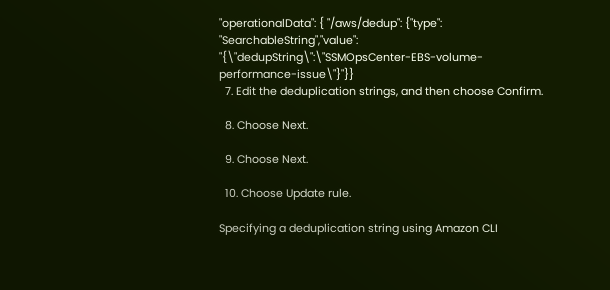"operationalData": { "/aws/dedup": {"type": "SearchableString","value": "{\"dedupString\":\"SSMOpsCenter-EBS-volume-performance-issue\"}"}}
  7. Edit the deduplication strings, and then choose Confirm.

  8. Choose Next.

  9. Choose Next.

  10. Choose Update rule.

Specifying a deduplication string using Amazon CLI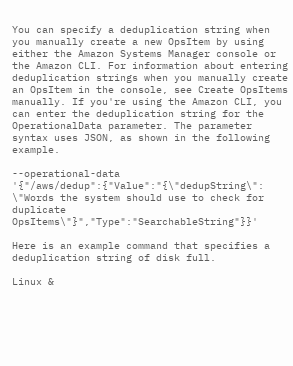You can specify a deduplication string when you manually create a new OpsItem by using either the Amazon Systems Manager console or the Amazon CLI. For information about entering deduplication strings when you manually create an OpsItem in the console, see Create OpsItems manually. If you're using the Amazon CLI, you can enter the deduplication string for the OperationalData parameter. The parameter syntax uses JSON, as shown in the following example.

--operational-data '{"/aws/dedup":{"Value":"{\"dedupString\": \"Words the system should use to check for duplicate OpsItems\"}","Type":"SearchableString"}}'

Here is an example command that specifies a deduplication string of disk full.

Linux &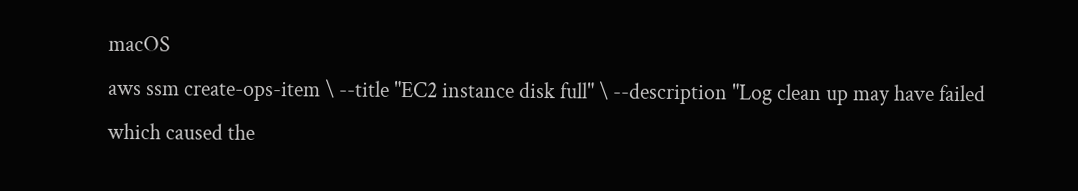macOS
aws ssm create-ops-item \ --title "EC2 instance disk full" \ --description "Log clean up may have failed which caused the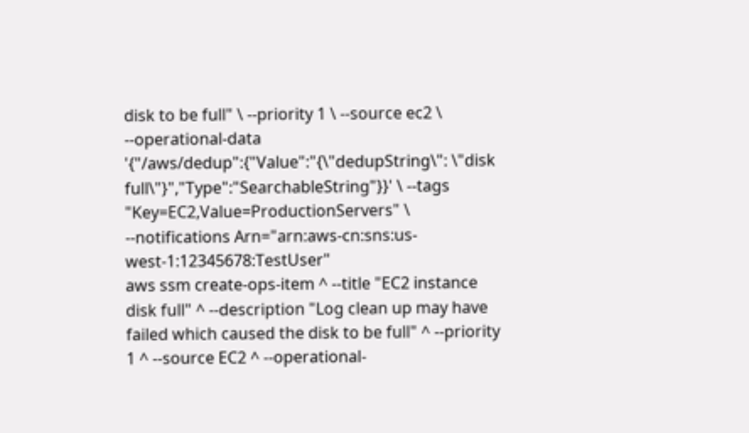disk to be full" \ --priority 1 \ --source ec2 \ --operational-data '{"/aws/dedup":{"Value":"{\"dedupString\": \"disk full\"}","Type":"SearchableString"}}' \ --tags "Key=EC2,Value=ProductionServers" \ --notifications Arn="arn:aws-cn:sns:us-west-1:12345678:TestUser"
aws ssm create-ops-item ^ --title "EC2 instance disk full" ^ --description "Log clean up may have failed which caused the disk to be full" ^ --priority 1 ^ --source EC2 ^ --operational-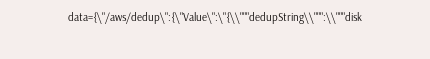data={\"/aws/dedup\":{\"Value\":\"{\\"""dedupString\\""":\\"""disk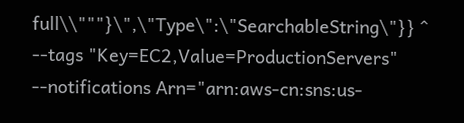full\\"""}\",\"Type\":\"SearchableString\"}} ^ --tags "Key=EC2,Value=ProductionServers" --notifications Arn="arn:aws-cn:sns:us-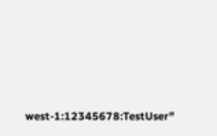west-1:12345678:TestUser"